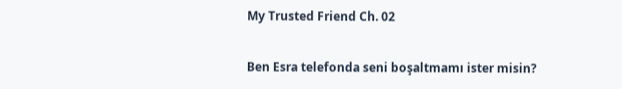My Trusted Friend Ch. 02

Ben Esra telefonda seni boşaltmamı ister misin?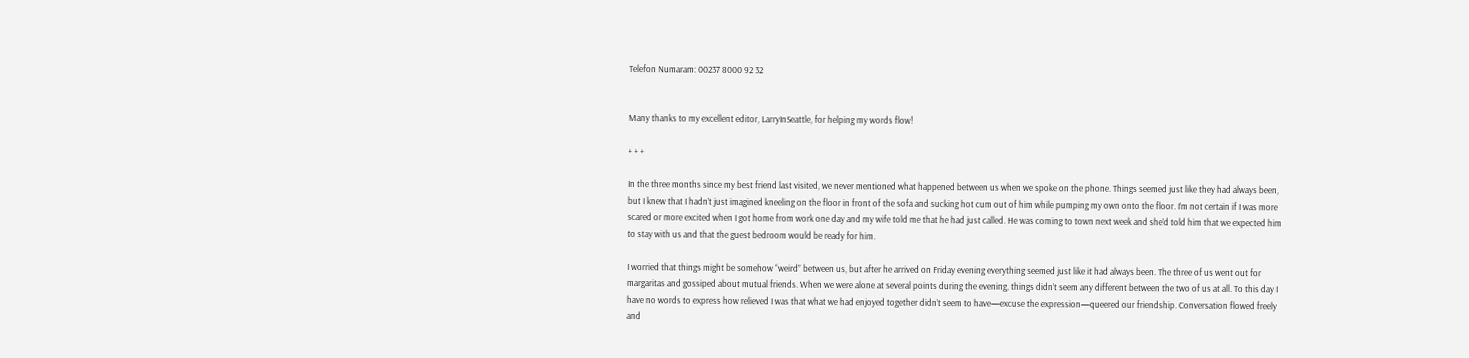Telefon Numaram: 00237 8000 92 32


Many thanks to my excellent editor, LarryInSeattle, for helping my words flow!

+ + +

In the three months since my best friend last visited, we never mentioned what happened between us when we spoke on the phone. Things seemed just like they had always been, but I knew that I hadn’t just imagined kneeling on the floor in front of the sofa and sucking hot cum out of him while pumping my own onto the floor. I’m not certain if I was more scared or more excited when I got home from work one day and my wife told me that he had just called. He was coming to town next week and she’d told him that we expected him to stay with us and that the guest bedroom would be ready for him.

I worried that things might be somehow “weird” between us, but after he arrived on Friday evening everything seemed just like it had always been. The three of us went out for margaritas and gossiped about mutual friends. When we were alone at several points during the evening, things didn’t seem any different between the two of us at all. To this day I have no words to express how relieved I was that what we had enjoyed together didn’t seem to have—excuse the expression—queered our friendship. Conversation flowed freely and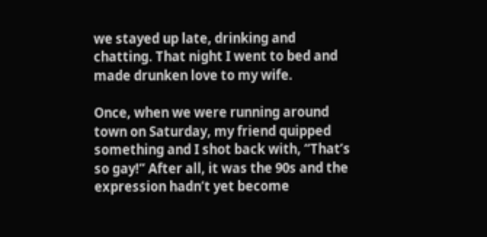we stayed up late, drinking and chatting. That night I went to bed and made drunken love to my wife.

Once, when we were running around town on Saturday, my friend quipped something and I shot back with, “That’s so gay!” After all, it was the 90s and the expression hadn’t yet become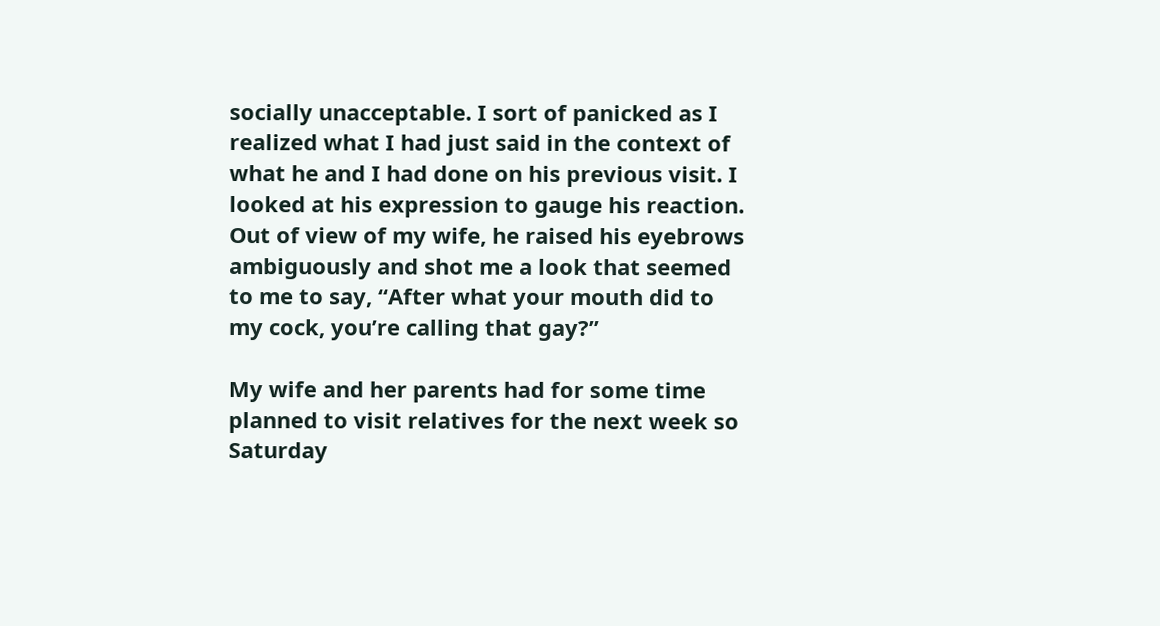socially unacceptable. I sort of panicked as I realized what I had just said in the context of what he and I had done on his previous visit. I looked at his expression to gauge his reaction. Out of view of my wife, he raised his eyebrows ambiguously and shot me a look that seemed to me to say, “After what your mouth did to my cock, you’re calling that gay?”

My wife and her parents had for some time planned to visit relatives for the next week so Saturday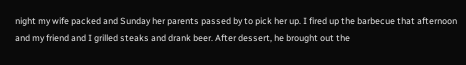night my wife packed and Sunday her parents passed by to pick her up. I fired up the barbecue that afternoon and my friend and I grilled steaks and drank beer. After dessert, he brought out the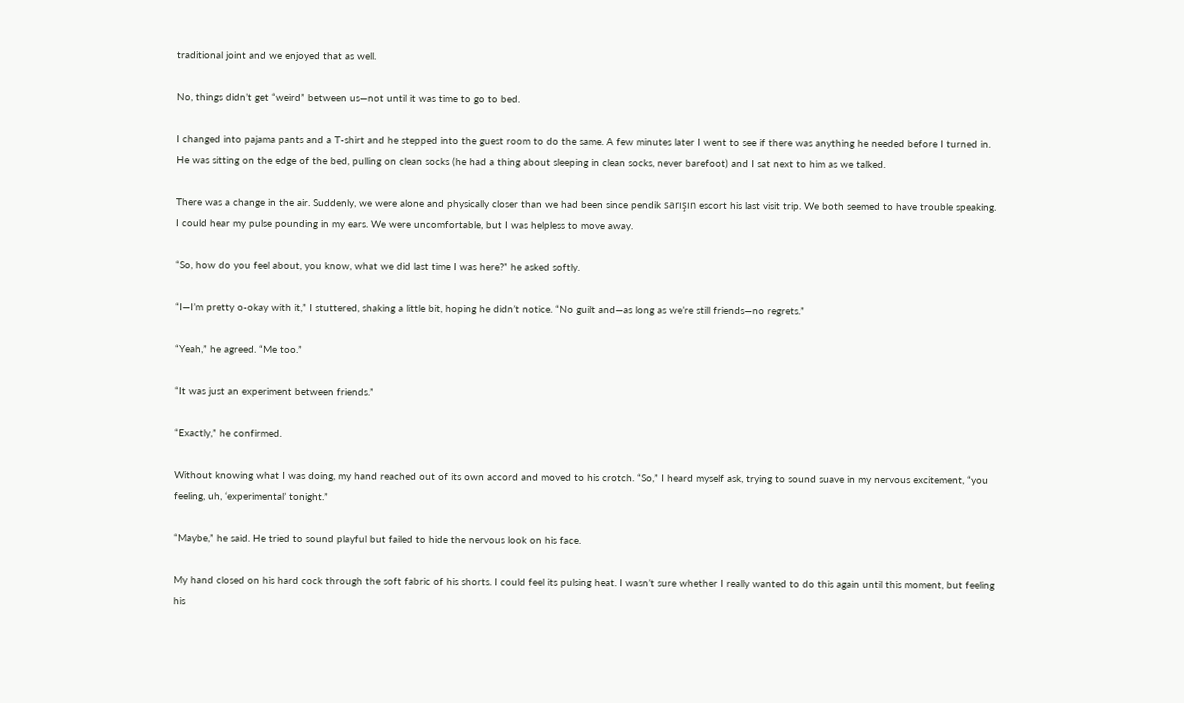traditional joint and we enjoyed that as well.

No, things didn’t get “weird” between us—not until it was time to go to bed.

I changed into pajama pants and a T-shirt and he stepped into the guest room to do the same. A few minutes later I went to see if there was anything he needed before I turned in. He was sitting on the edge of the bed, pulling on clean socks (he had a thing about sleeping in clean socks, never barefoot) and I sat next to him as we talked.

There was a change in the air. Suddenly, we were alone and physically closer than we had been since pendik sarışın escort his last visit trip. We both seemed to have trouble speaking. I could hear my pulse pounding in my ears. We were uncomfortable, but I was helpless to move away.

“So, how do you feel about, you know, what we did last time I was here?” he asked softly.

“I—I’m pretty o-okay with it,” I stuttered, shaking a little bit, hoping he didn’t notice. “No guilt and—as long as we’re still friends—no regrets.”

“Yeah,” he agreed. “Me too.”

“It was just an experiment between friends.”

“Exactly,” he confirmed.

Without knowing what I was doing, my hand reached out of its own accord and moved to his crotch. “So,” I heard myself ask, trying to sound suave in my nervous excitement, “you feeling, uh, ‘experimental’ tonight.”

“Maybe,” he said. He tried to sound playful but failed to hide the nervous look on his face.

My hand closed on his hard cock through the soft fabric of his shorts. I could feel its pulsing heat. I wasn’t sure whether I really wanted to do this again until this moment, but feeling his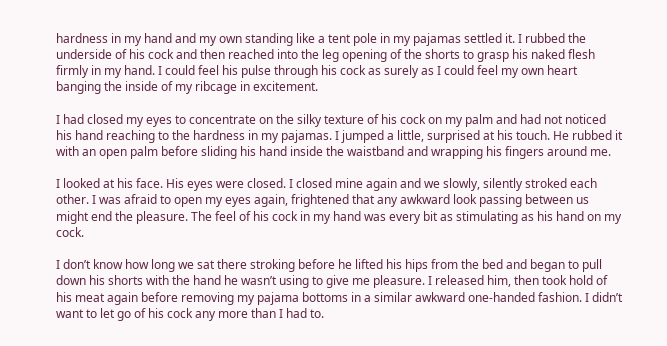hardness in my hand and my own standing like a tent pole in my pajamas settled it. I rubbed the underside of his cock and then reached into the leg opening of the shorts to grasp his naked flesh firmly in my hand. I could feel his pulse through his cock as surely as I could feel my own heart banging the inside of my ribcage in excitement.

I had closed my eyes to concentrate on the silky texture of his cock on my palm and had not noticed his hand reaching to the hardness in my pajamas. I jumped a little, surprised at his touch. He rubbed it with an open palm before sliding his hand inside the waistband and wrapping his fingers around me.

I looked at his face. His eyes were closed. I closed mine again and we slowly, silently stroked each other. I was afraid to open my eyes again, frightened that any awkward look passing between us might end the pleasure. The feel of his cock in my hand was every bit as stimulating as his hand on my cock.

I don’t know how long we sat there stroking before he lifted his hips from the bed and began to pull down his shorts with the hand he wasn’t using to give me pleasure. I released him, then took hold of his meat again before removing my pajama bottoms in a similar awkward one-handed fashion. I didn’t want to let go of his cock any more than I had to.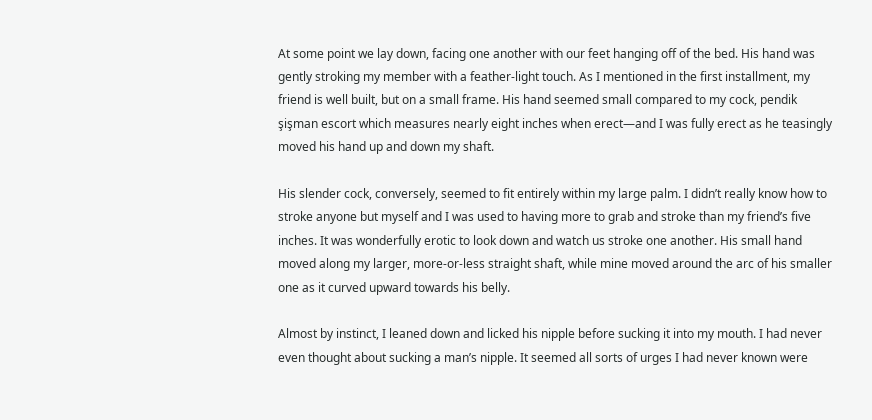At some point we lay down, facing one another with our feet hanging off of the bed. His hand was gently stroking my member with a feather-light touch. As I mentioned in the first installment, my friend is well built, but on a small frame. His hand seemed small compared to my cock, pendik şişman escort which measures nearly eight inches when erect—and I was fully erect as he teasingly moved his hand up and down my shaft.

His slender cock, conversely, seemed to fit entirely within my large palm. I didn’t really know how to stroke anyone but myself and I was used to having more to grab and stroke than my friend’s five inches. It was wonderfully erotic to look down and watch us stroke one another. His small hand moved along my larger, more-or-less straight shaft, while mine moved around the arc of his smaller one as it curved upward towards his belly.

Almost by instinct, I leaned down and licked his nipple before sucking it into my mouth. I had never even thought about sucking a man’s nipple. It seemed all sorts of urges I had never known were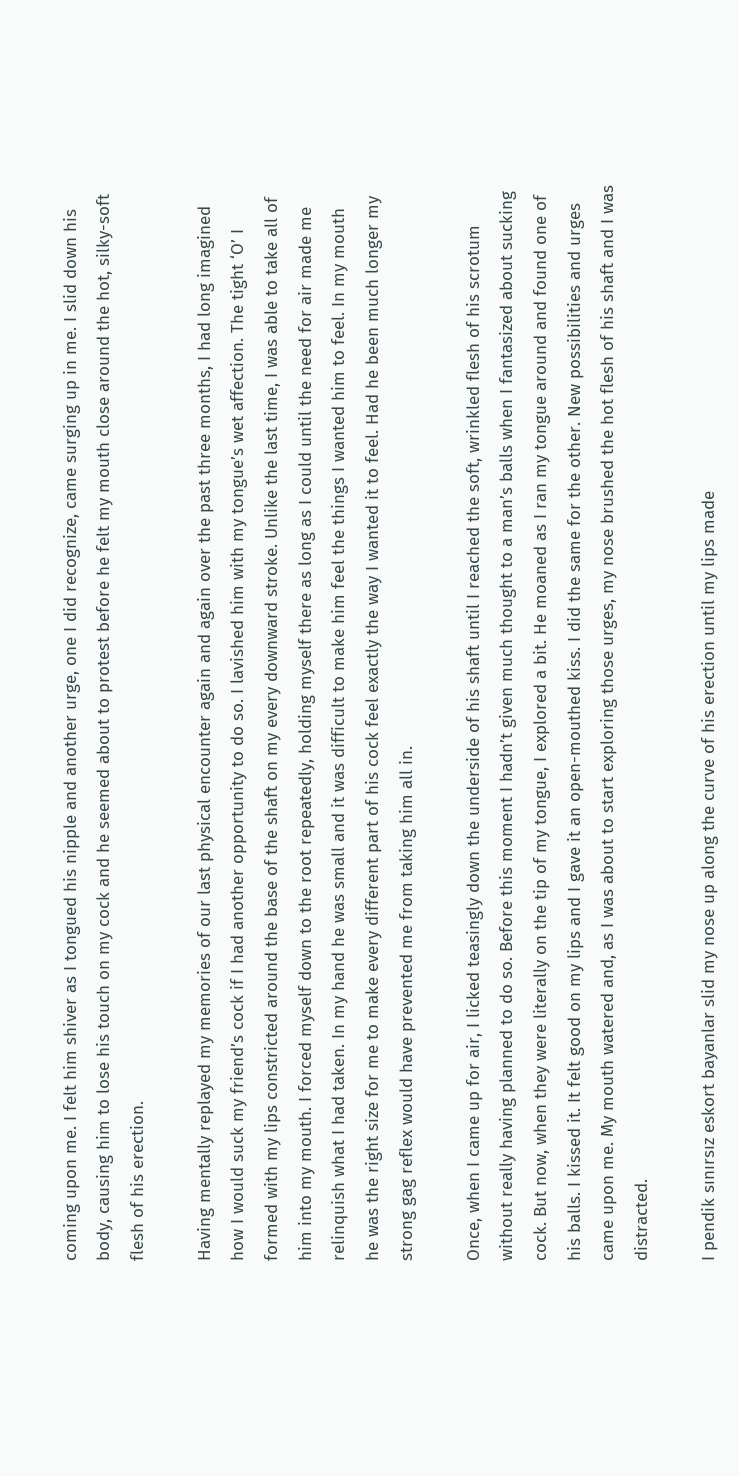coming upon me. I felt him shiver as I tongued his nipple and another urge, one I did recognize, came surging up in me. I slid down his body, causing him to lose his touch on my cock and he seemed about to protest before he felt my mouth close around the hot, silky-soft flesh of his erection.

Having mentally replayed my memories of our last physical encounter again and again over the past three months, I had long imagined how I would suck my friend’s cock if I had another opportunity to do so. I lavished him with my tongue’s wet affection. The tight ‘O’ I formed with my lips constricted around the base of the shaft on my every downward stroke. Unlike the last time, I was able to take all of him into my mouth. I forced myself down to the root repeatedly, holding myself there as long as I could until the need for air made me relinquish what I had taken. In my hand he was small and it was difficult to make him feel the things I wanted him to feel. In my mouth he was the right size for me to make every different part of his cock feel exactly the way I wanted it to feel. Had he been much longer my strong gag reflex would have prevented me from taking him all in.

Once, when I came up for air, I licked teasingly down the underside of his shaft until I reached the soft, wrinkled flesh of his scrotum without really having planned to do so. Before this moment I hadn’t given much thought to a man’s balls when I fantasized about sucking cock. But now, when they were literally on the tip of my tongue, I explored a bit. He moaned as I ran my tongue around and found one of his balls. I kissed it. It felt good on my lips and I gave it an open-mouthed kiss. I did the same for the other. New possibilities and urges came upon me. My mouth watered and, as I was about to start exploring those urges, my nose brushed the hot flesh of his shaft and I was distracted.

I pendik sınırsız eskort bayanlar slid my nose up along the curve of his erection until my lips made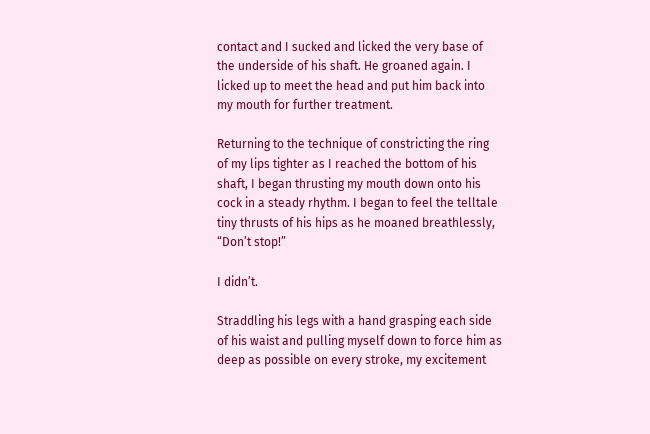contact and I sucked and licked the very base of the underside of his shaft. He groaned again. I licked up to meet the head and put him back into my mouth for further treatment.

Returning to the technique of constricting the ring of my lips tighter as I reached the bottom of his shaft, I began thrusting my mouth down onto his cock in a steady rhythm. I began to feel the telltale tiny thrusts of his hips as he moaned breathlessly, “Don’t stop!”

I didn’t.

Straddling his legs with a hand grasping each side of his waist and pulling myself down to force him as deep as possible on every stroke, my excitement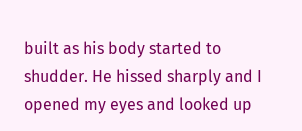built as his body started to shudder. He hissed sharply and I opened my eyes and looked up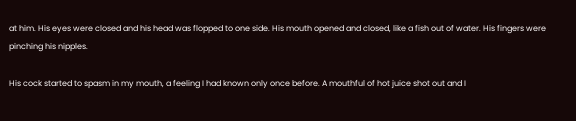at him. His eyes were closed and his head was flopped to one side. His mouth opened and closed, like a fish out of water. His fingers were pinching his nipples.

His cock started to spasm in my mouth, a feeling I had known only once before. A mouthful of hot juice shot out and I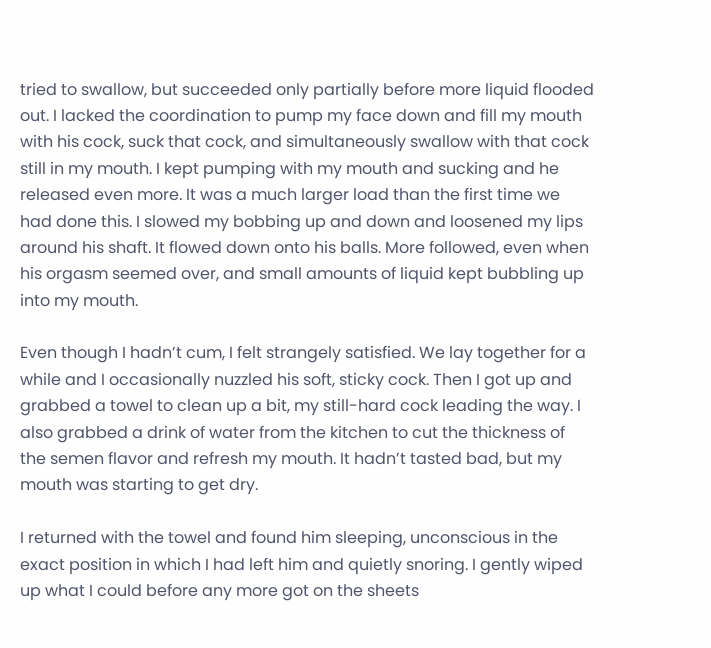tried to swallow, but succeeded only partially before more liquid flooded out. I lacked the coordination to pump my face down and fill my mouth with his cock, suck that cock, and simultaneously swallow with that cock still in my mouth. I kept pumping with my mouth and sucking and he released even more. It was a much larger load than the first time we had done this. I slowed my bobbing up and down and loosened my lips around his shaft. It flowed down onto his balls. More followed, even when his orgasm seemed over, and small amounts of liquid kept bubbling up into my mouth.

Even though I hadn’t cum, I felt strangely satisfied. We lay together for a while and I occasionally nuzzled his soft, sticky cock. Then I got up and grabbed a towel to clean up a bit, my still-hard cock leading the way. I also grabbed a drink of water from the kitchen to cut the thickness of the semen flavor and refresh my mouth. It hadn’t tasted bad, but my mouth was starting to get dry.

I returned with the towel and found him sleeping, unconscious in the exact position in which I had left him and quietly snoring. I gently wiped up what I could before any more got on the sheets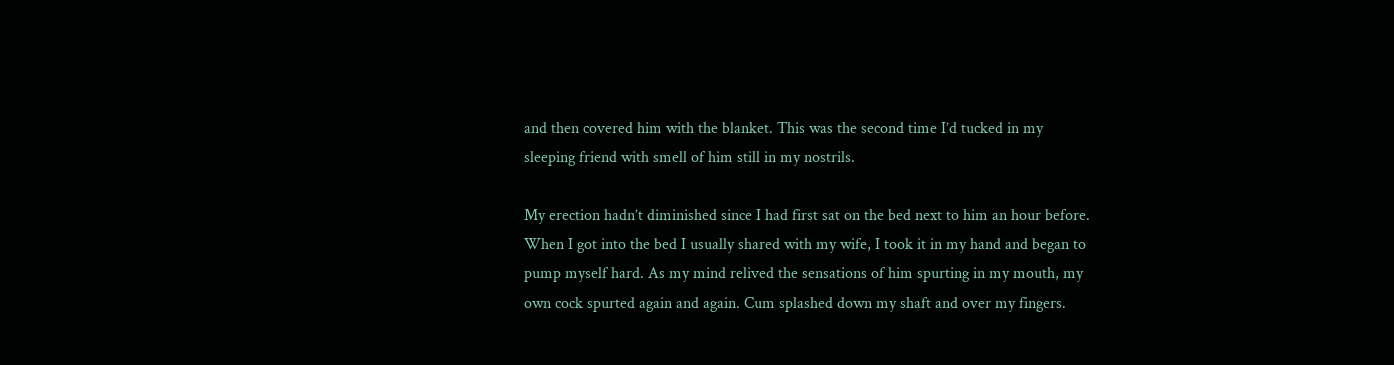and then covered him with the blanket. This was the second time I’d tucked in my sleeping friend with smell of him still in my nostrils.

My erection hadn’t diminished since I had first sat on the bed next to him an hour before. When I got into the bed I usually shared with my wife, I took it in my hand and began to pump myself hard. As my mind relived the sensations of him spurting in my mouth, my own cock spurted again and again. Cum splashed down my shaft and over my fingers.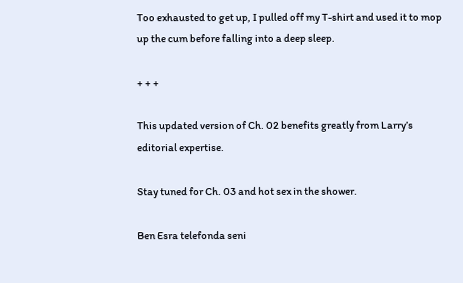Too exhausted to get up, I pulled off my T-shirt and used it to mop up the cum before falling into a deep sleep.

+ + +

This updated version of Ch. 02 benefits greatly from Larry’s editorial expertise.

Stay tuned for Ch. 03 and hot sex in the shower.

Ben Esra telefonda seni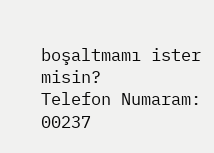boşaltmamı ister misin?
Telefon Numaram: 00237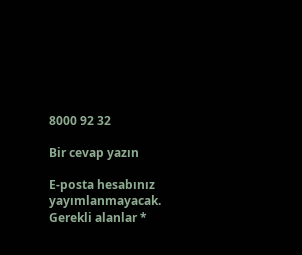8000 92 32

Bir cevap yazın

E-posta hesabınız yayımlanmayacak. Gerekli alanlar *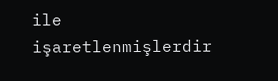ile işaretlenmişlerdir